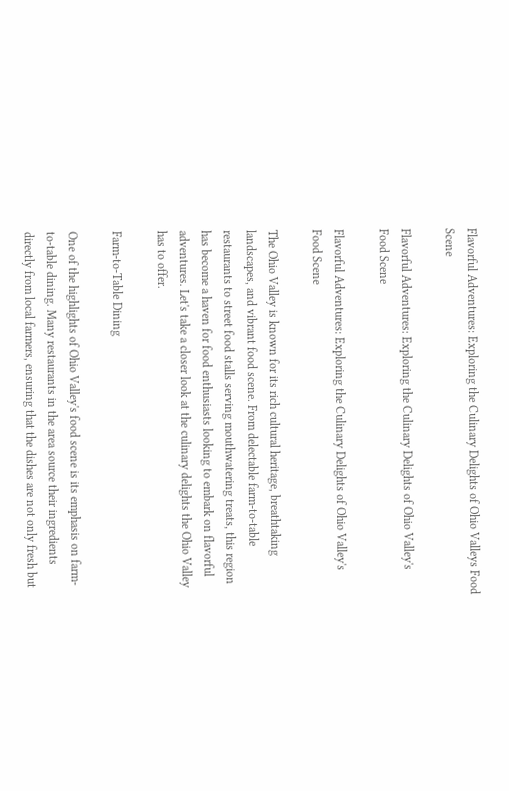Flavorful Adventures: Exploring the Culinary Delights of Ohio Valleys Food Scene

Flavorful Adventures: Exploring the Culinary Delights of Ohio Valley's Food Scene

Flavorful Adventures: Exploring the Culinary Delights of Ohio Valley's Food Scene

The Ohio Valley is known for its rich cultural heritage, breathtaking landscapes, and vibrant food scene. From delectable farm-to-table restaurants to street food stalls serving mouthwatering treats, this region has become a haven for food enthusiasts looking to embark on flavorful adventures. Let's take a closer look at the culinary delights the Ohio Valley has to offer.

Farm-to-Table Dining

One of the highlights of Ohio Valley's food scene is its emphasis on farm-to-table dining. Many restaurants in the area source their ingredients directly from local farmers, ensuring that the dishes are not only fresh but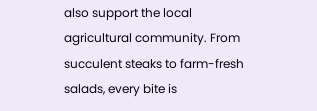also support the local agricultural community. From succulent steaks to farm-fresh salads, every bite is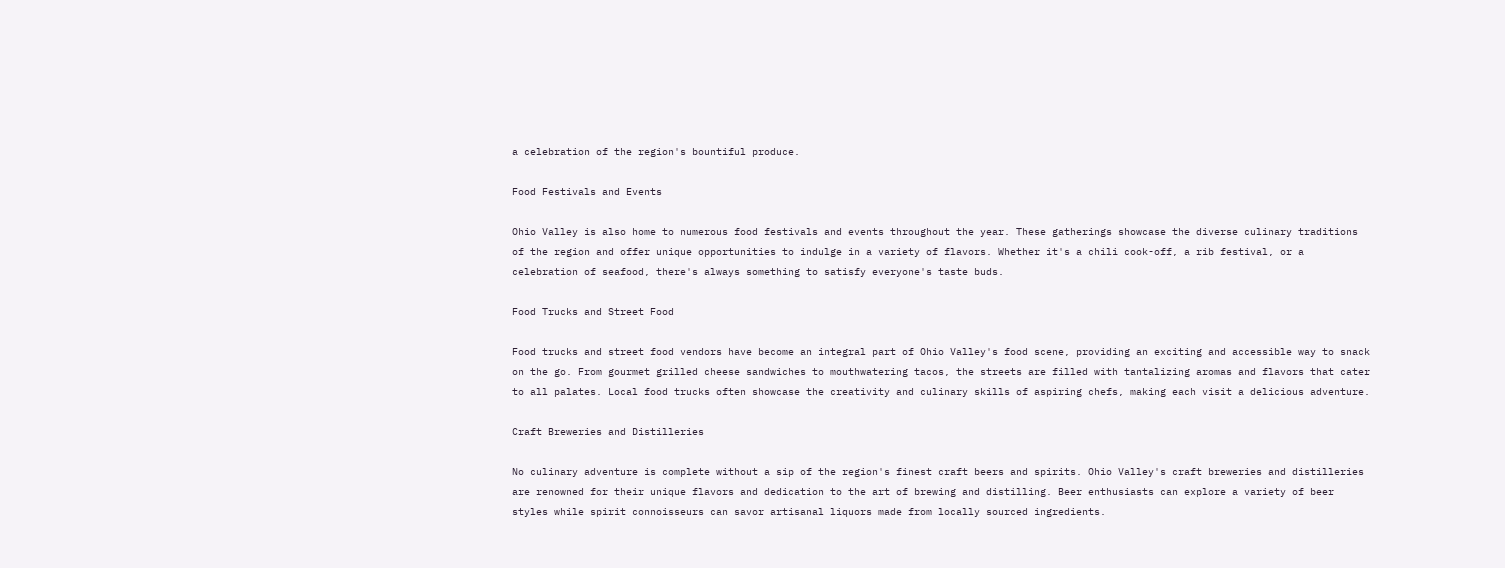a celebration of the region's bountiful produce.

Food Festivals and Events

Ohio Valley is also home to numerous food festivals and events throughout the year. These gatherings showcase the diverse culinary traditions of the region and offer unique opportunities to indulge in a variety of flavors. Whether it's a chili cook-off, a rib festival, or a celebration of seafood, there's always something to satisfy everyone's taste buds.

Food Trucks and Street Food

Food trucks and street food vendors have become an integral part of Ohio Valley's food scene, providing an exciting and accessible way to snack on the go. From gourmet grilled cheese sandwiches to mouthwatering tacos, the streets are filled with tantalizing aromas and flavors that cater to all palates. Local food trucks often showcase the creativity and culinary skills of aspiring chefs, making each visit a delicious adventure.

Craft Breweries and Distilleries

No culinary adventure is complete without a sip of the region's finest craft beers and spirits. Ohio Valley's craft breweries and distilleries are renowned for their unique flavors and dedication to the art of brewing and distilling. Beer enthusiasts can explore a variety of beer styles while spirit connoisseurs can savor artisanal liquors made from locally sourced ingredients.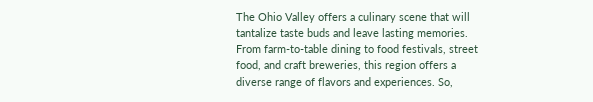The Ohio Valley offers a culinary scene that will tantalize taste buds and leave lasting memories. From farm-to-table dining to food festivals, street food, and craft breweries, this region offers a diverse range of flavors and experiences. So,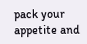pack your appetite and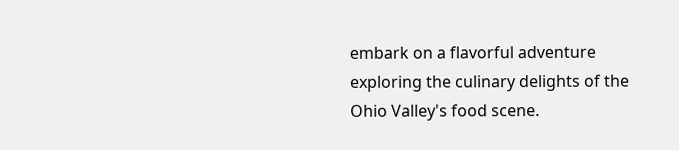embark on a flavorful adventure exploring the culinary delights of the Ohio Valley's food scene.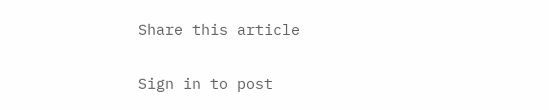Share this article


Sign in to post